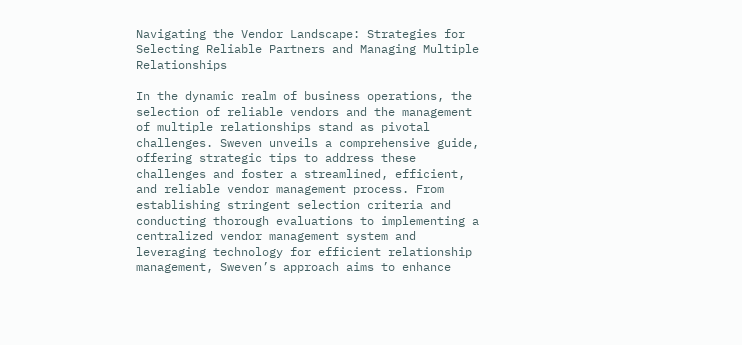Navigating the Vendor Landscape: Strategies for Selecting Reliable Partners and Managing Multiple Relationships

In the dynamic realm of business operations, the selection of reliable vendors and the management of multiple relationships stand as pivotal challenges. Sweven unveils a comprehensive guide, offering strategic tips to address these challenges and foster a streamlined, efficient, and reliable vendor management process. From establishing stringent selection criteria and conducting thorough evaluations to implementing a centralized vendor management system and leveraging technology for efficient relationship management, Sweven’s approach aims to enhance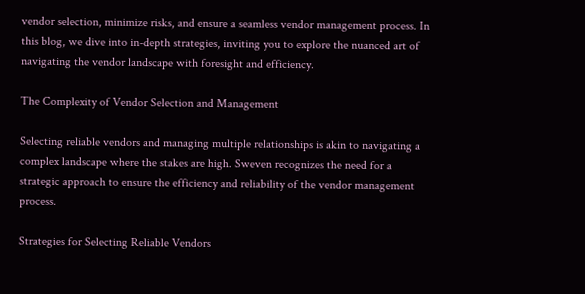vendor selection, minimize risks, and ensure a seamless vendor management process. In this blog, we dive into in-depth strategies, inviting you to explore the nuanced art of navigating the vendor landscape with foresight and efficiency.

The Complexity of Vendor Selection and Management

Selecting reliable vendors and managing multiple relationships is akin to navigating a complex landscape where the stakes are high. Sweven recognizes the need for a strategic approach to ensure the efficiency and reliability of the vendor management process.

Strategies for Selecting Reliable Vendors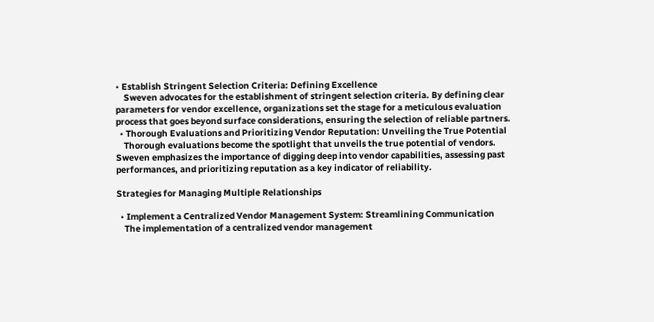• Establish Stringent Selection Criteria: Defining Excellence
    Sweven advocates for the establishment of stringent selection criteria. By defining clear parameters for vendor excellence, organizations set the stage for a meticulous evaluation process that goes beyond surface considerations, ensuring the selection of reliable partners.
  • Thorough Evaluations and Prioritizing Vendor Reputation: Unveiling the True Potential
    Thorough evaluations become the spotlight that unveils the true potential of vendors. Sweven emphasizes the importance of digging deep into vendor capabilities, assessing past performances, and prioritizing reputation as a key indicator of reliability.

Strategies for Managing Multiple Relationships

  • Implement a Centralized Vendor Management System: Streamlining Communication
    The implementation of a centralized vendor management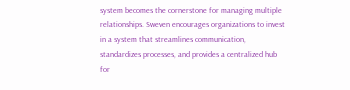system becomes the cornerstone for managing multiple relationships. Sweven encourages organizations to invest in a system that streamlines communication, standardizes processes, and provides a centralized hub for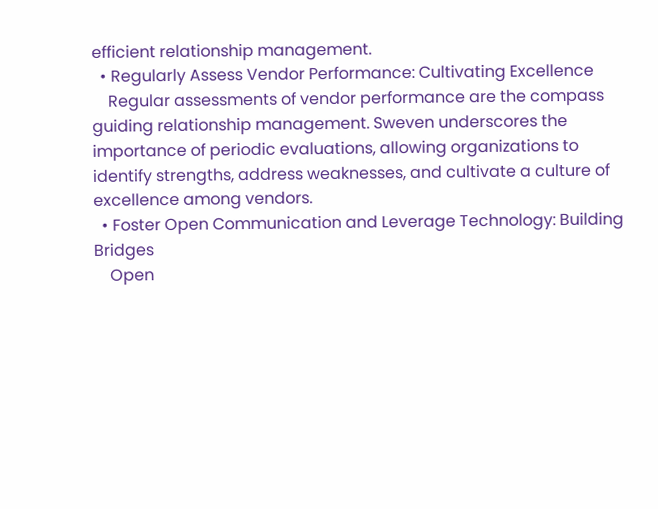efficient relationship management.
  • Regularly Assess Vendor Performance: Cultivating Excellence
    Regular assessments of vendor performance are the compass guiding relationship management. Sweven underscores the importance of periodic evaluations, allowing organizations to identify strengths, address weaknesses, and cultivate a culture of excellence among vendors.
  • Foster Open Communication and Leverage Technology: Building Bridges
    Open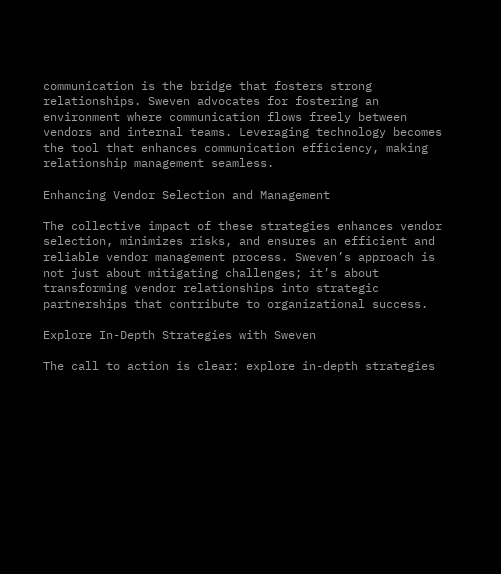communication is the bridge that fosters strong relationships. Sweven advocates for fostering an environment where communication flows freely between vendors and internal teams. Leveraging technology becomes the tool that enhances communication efficiency, making relationship management seamless.

Enhancing Vendor Selection and Management

The collective impact of these strategies enhances vendor selection, minimizes risks, and ensures an efficient and reliable vendor management process. Sweven’s approach is not just about mitigating challenges; it’s about transforming vendor relationships into strategic partnerships that contribute to organizational success.

Explore In-Depth Strategies with Sweven

The call to action is clear: explore in-depth strategies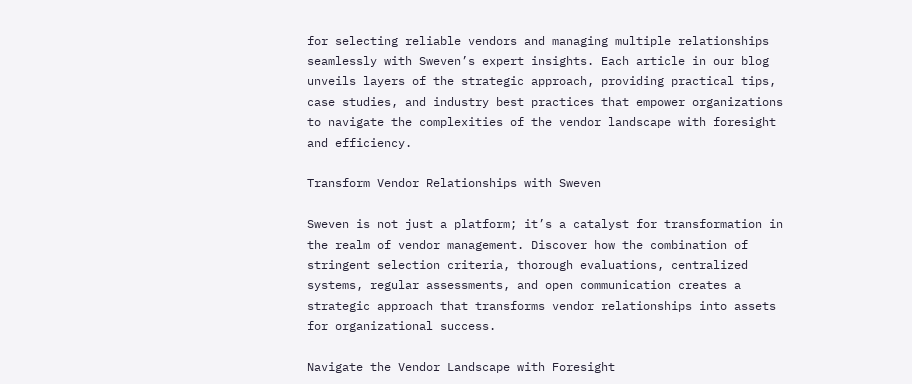for selecting reliable vendors and managing multiple relationships seamlessly with Sweven’s expert insights. Each article in our blog unveils layers of the strategic approach, providing practical tips, case studies, and industry best practices that empower organizations to navigate the complexities of the vendor landscape with foresight and efficiency.

Transform Vendor Relationships with Sweven

Sweven is not just a platform; it’s a catalyst for transformation in the realm of vendor management. Discover how the combination of stringent selection criteria, thorough evaluations, centralized systems, regular assessments, and open communication creates a strategic approach that transforms vendor relationships into assets for organizational success.

Navigate the Vendor Landscape with Foresight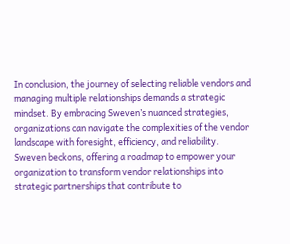In conclusion, the journey of selecting reliable vendors and managing multiple relationships demands a strategic mindset. By embracing Sweven’s nuanced strategies, organizations can navigate the complexities of the vendor landscape with foresight, efficiency, and reliability. Sweven beckons, offering a roadmap to empower your organization to transform vendor relationships into strategic partnerships that contribute to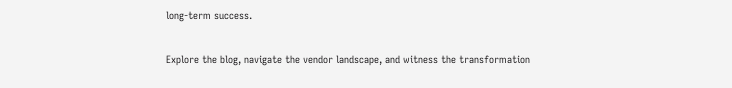long-term success.

Explore the blog, navigate the vendor landscape, and witness the transformation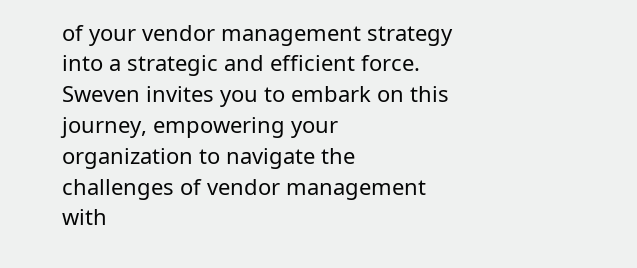of your vendor management strategy into a strategic and efficient force. Sweven invites you to embark on this journey, empowering your organization to navigate the challenges of vendor management with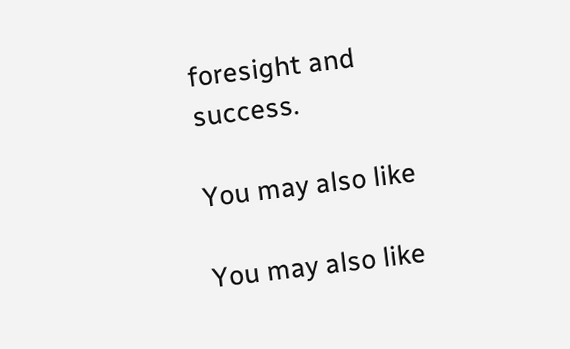foresight and success.

You may also like

You may also like